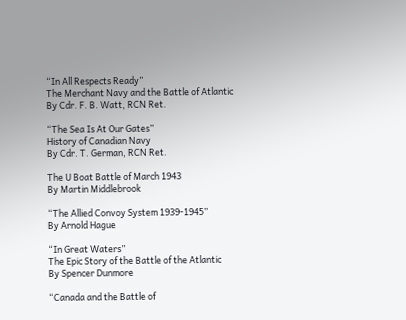“In All Respects Ready”
The Merchant Navy and the Battle of Atlantic
By Cdr. F. B. Watt, RCN Ret.

“The Sea Is At Our Gates”
History of Canadian Navy
By Cdr. T. German, RCN Ret.

The U Boat Battle of March 1943
By Martin Middlebrook

“The Allied Convoy System 1939-1945”
By Arnold Hague

“In Great Waters”
The Epic Story of the Battle of the Atlantic
By Spencer Dunmore

“Canada and the Battle of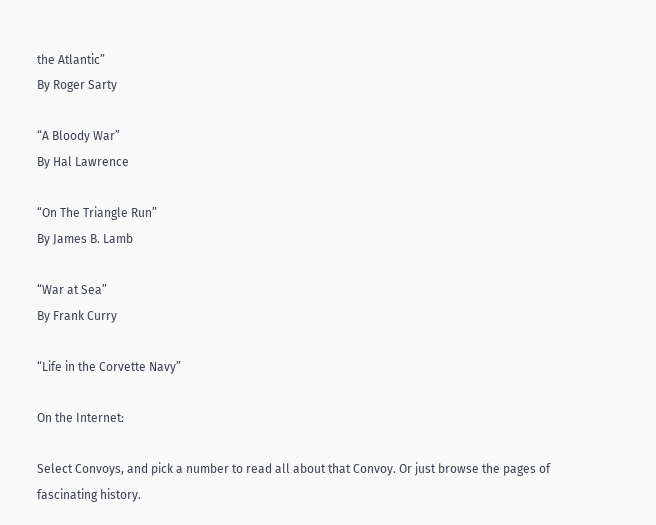the Atlantic”
By Roger Sarty

“A Bloody War”
By Hal Lawrence

“On The Triangle Run”
By James B. Lamb

“War at Sea”
By Frank Curry

“Life in the Corvette Navy”

On the Internet:

Select Convoys, and pick a number to read all about that Convoy. Or just browse the pages of fascinating history.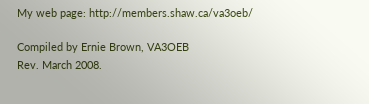My web page: http://members.shaw.ca/va3oeb/

Compiled by Ernie Brown, VA3OEB
Rev. March 2008.